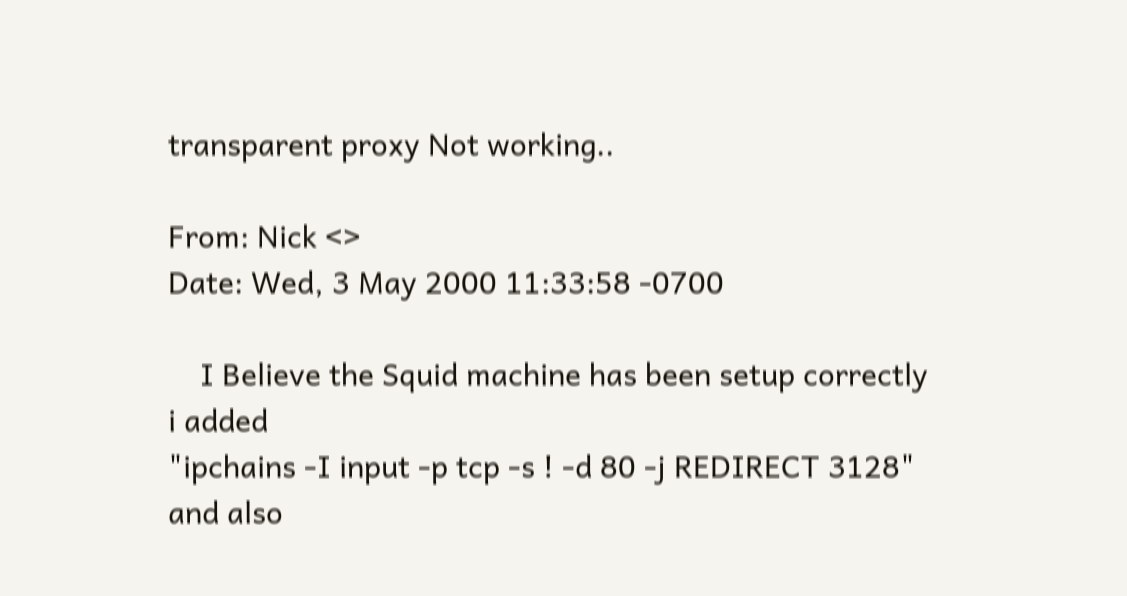transparent proxy Not working..

From: Nick <>
Date: Wed, 3 May 2000 11:33:58 -0700

    I Believe the Squid machine has been setup correctly
i added
"ipchains -I input -p tcp -s ! -d 80 -j REDIRECT 3128"
and also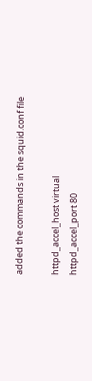added the commands in the squid.conf file

httpd_accel_host virtual
httpd_accel_port 80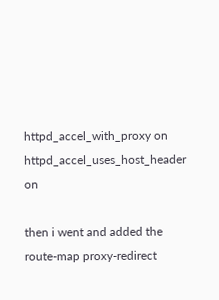httpd_accel_with_proxy on
httpd_accel_uses_host_header on

then i went and added the route-map proxy-redirect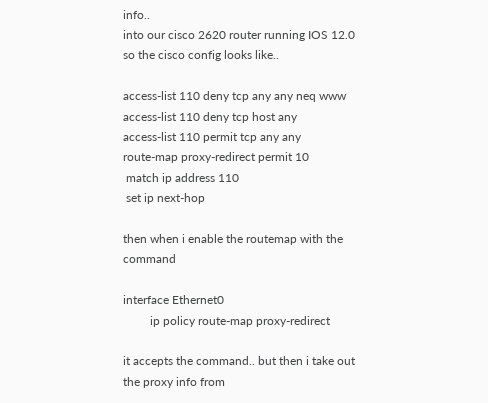info..
into our cisco 2620 router running IOS 12.0
so the cisco config looks like..

access-list 110 deny tcp any any neq www
access-list 110 deny tcp host any
access-list 110 permit tcp any any
route-map proxy-redirect permit 10
 match ip address 110
 set ip next-hop

then when i enable the routemap with the command

interface Ethernet0
         ip policy route-map proxy-redirect

it accepts the command.. but then i take out the proxy info from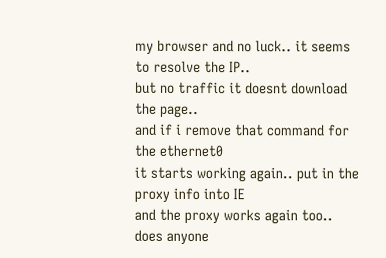my browser and no luck.. it seems to resolve the IP..
but no traffic it doesnt download the page..
and if i remove that command for the ethernet0
it starts working again.. put in the proxy info into IE
and the proxy works again too..
does anyone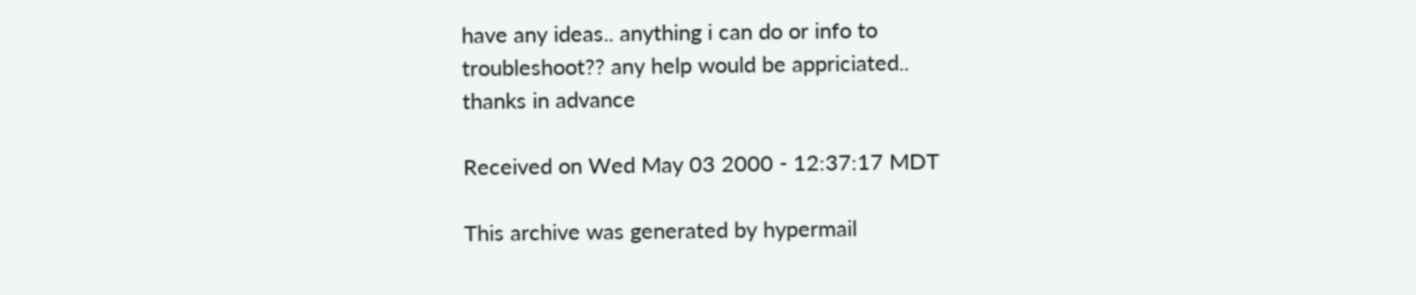have any ideas.. anything i can do or info to
troubleshoot?? any help would be appriciated..
thanks in advance

Received on Wed May 03 2000 - 12:37:17 MDT

This archive was generated by hypermail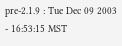pre-2.1.9 : Tue Dec 09 2003 - 16:53:15 MST